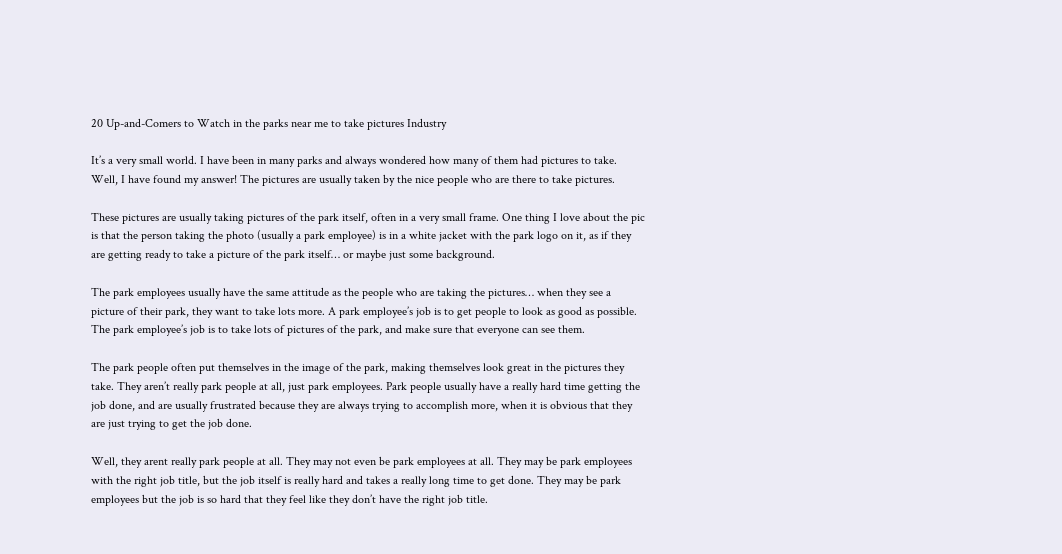20 Up-and-Comers to Watch in the parks near me to take pictures Industry

It’s a very small world. I have been in many parks and always wondered how many of them had pictures to take. Well, I have found my answer! The pictures are usually taken by the nice people who are there to take pictures.

These pictures are usually taking pictures of the park itself, often in a very small frame. One thing I love about the pic is that the person taking the photo (usually a park employee) is in a white jacket with the park logo on it, as if they are getting ready to take a picture of the park itself… or maybe just some background.

The park employees usually have the same attitude as the people who are taking the pictures… when they see a picture of their park, they want to take lots more. A park employee’s job is to get people to look as good as possible. The park employee’s job is to take lots of pictures of the park, and make sure that everyone can see them.

The park people often put themselves in the image of the park, making themselves look great in the pictures they take. They aren’t really park people at all, just park employees. Park people usually have a really hard time getting the job done, and are usually frustrated because they are always trying to accomplish more, when it is obvious that they are just trying to get the job done.

Well, they arent really park people at all. They may not even be park employees at all. They may be park employees with the right job title, but the job itself is really hard and takes a really long time to get done. They may be park employees but the job is so hard that they feel like they don’t have the right job title.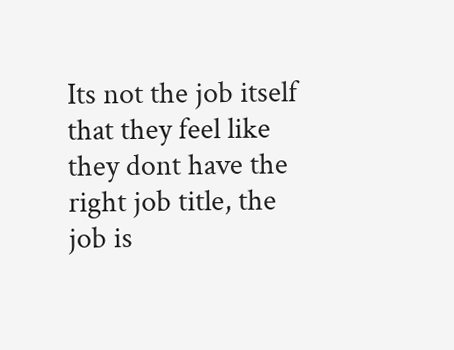Its not the job itself that they feel like they dont have the right job title, the job is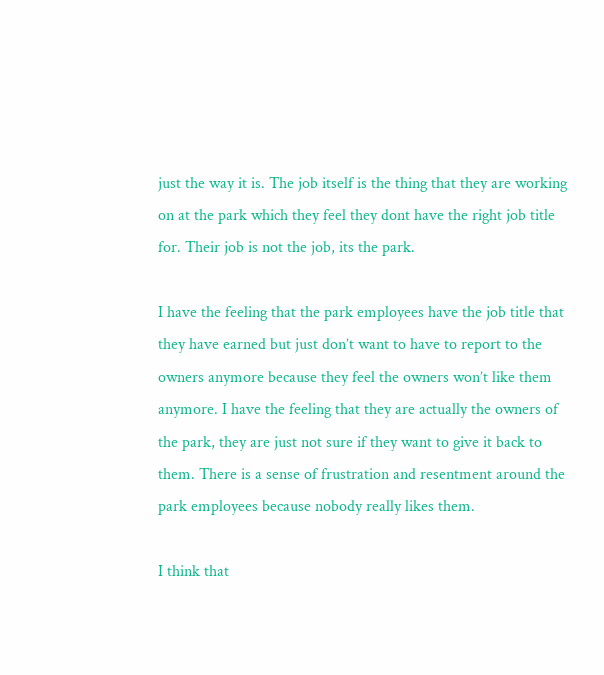just the way it is. The job itself is the thing that they are working on at the park which they feel they dont have the right job title for. Their job is not the job, its the park.

I have the feeling that the park employees have the job title that they have earned but just don’t want to have to report to the owners anymore because they feel the owners won’t like them anymore. I have the feeling that they are actually the owners of the park, they are just not sure if they want to give it back to them. There is a sense of frustration and resentment around the park employees because nobody really likes them.

I think that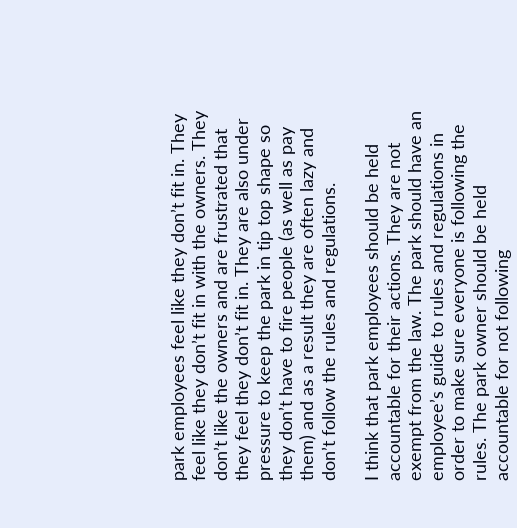park employees feel like they don’t fit in. They feel like they don’t fit in with the owners. They don’t like the owners and are frustrated that they feel they don’t fit in. They are also under pressure to keep the park in tip top shape so they don’t have to fire people (as well as pay them) and as a result they are often lazy and don’t follow the rules and regulations.

I think that park employees should be held accountable for their actions. They are not exempt from the law. The park should have an employee’s guide to rules and regulations in order to make sure everyone is following the rules. The park owner should be held accountable for not following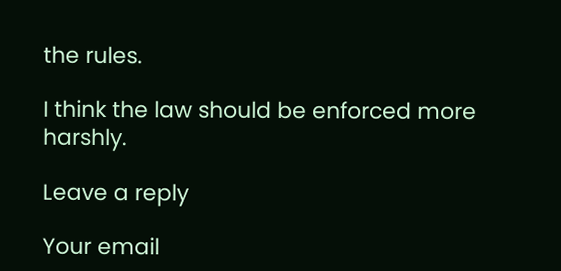the rules.

I think the law should be enforced more harshly.

Leave a reply

Your email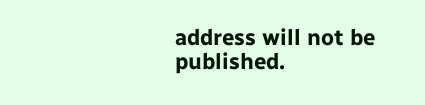address will not be published.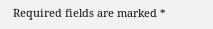Required fields are marked *